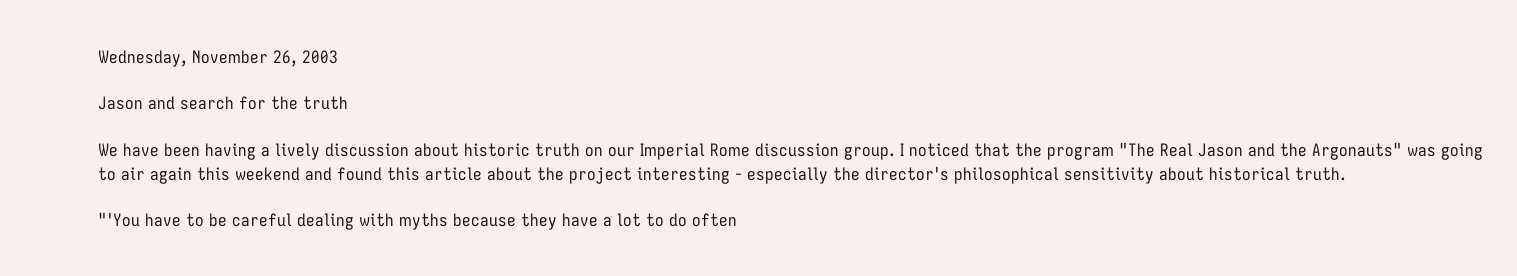Wednesday, November 26, 2003

Jason and search for the truth

We have been having a lively discussion about historic truth on our Imperial Rome discussion group. I noticed that the program "The Real Jason and the Argonauts" was going to air again this weekend and found this article about the project interesting - especially the director's philosophical sensitivity about historical truth.

"'You have to be careful dealing with myths because they have a lot to do often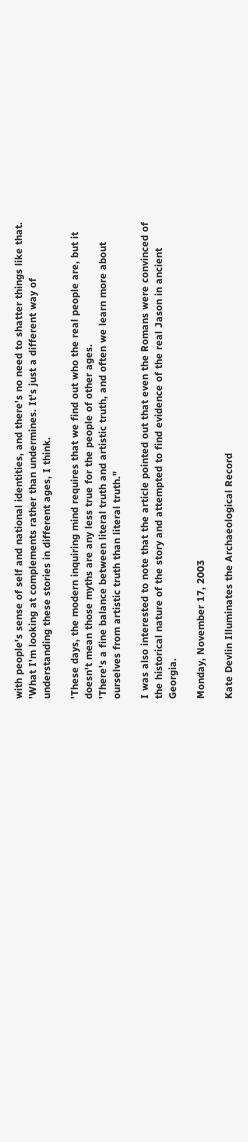with people's sense of self and national identities, and there's no need to shatter things like that.
'What I'm looking at complements rather than undermines. It's just a different way of understanding these stories in different ages, I think.

'These days, the modern inquiring mind requires that we find out who the real people are, but it doesn't mean those myths are any less true for the people of other ages.
'There's a fine balance between literal truth and artistic truth, and often we learn more about ourselves from artistic truth than literal truth."

I was also interested to note that the article pointed out that even the Romans were convinced of the historical nature of the story and attempted to find evidence of the real Jason in ancient Georgia.

Monday, November 17, 2003

Kate Devlin Illuminates the Archaeological Record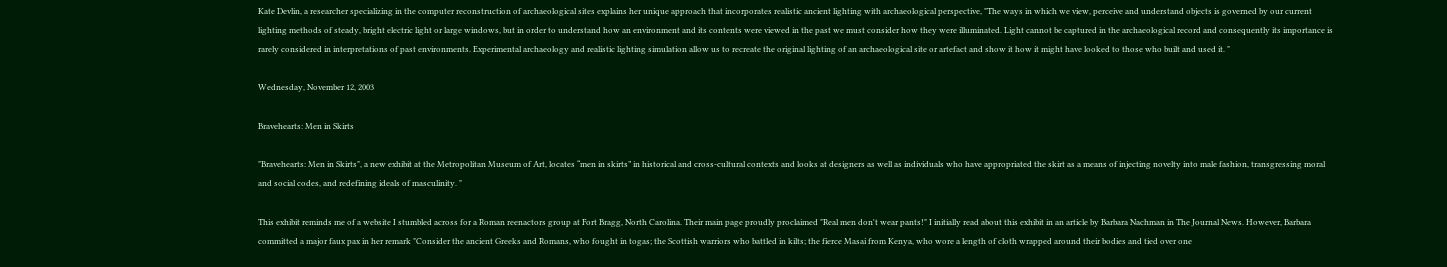Kate Devlin, a researcher specializing in the computer reconstruction of archaeological sites explains her unique approach that incorporates realistic ancient lighting with archaeological perspective, "The ways in which we view, perceive and understand objects is governed by our current lighting methods of steady, bright electric light or large windows, but in order to understand how an environment and its contents were viewed in the past we must consider how they were illuminated. Light cannot be captured in the archaeological record and consequently its importance is rarely considered in interpretations of past environments. Experimental archaeology and realistic lighting simulation allow us to recreate the original lighting of an archaeological site or artefact and show it how it might have looked to those who built and used it. "

Wednesday, November 12, 2003

Bravehearts: Men in Skirts

"Bravehearts: Men in Skirts", a new exhibit at the Metropolitan Museum of Art, locates “men in skirts” in historical and cross-cultural contexts and looks at designers as well as individuals who have appropriated the skirt as a means of injecting novelty into male fashion, transgressing moral and social codes, and redefining ideals of masculinity. "

This exhibit reminds me of a website I stumbled across for a Roman reenactors group at Fort Bragg, North Carolina. Their main page proudly proclaimed "Real men don't wear pants!" I initially read about this exhibit in an article by Barbara Nachman in The Journal News. However, Barbara committed a major faux pax in her remark "Consider the ancient Greeks and Romans, who fought in togas; the Scottish warriors who battled in kilts; the fierce Masai from Kenya, who wore a length of cloth wrapped around their bodies and tied over one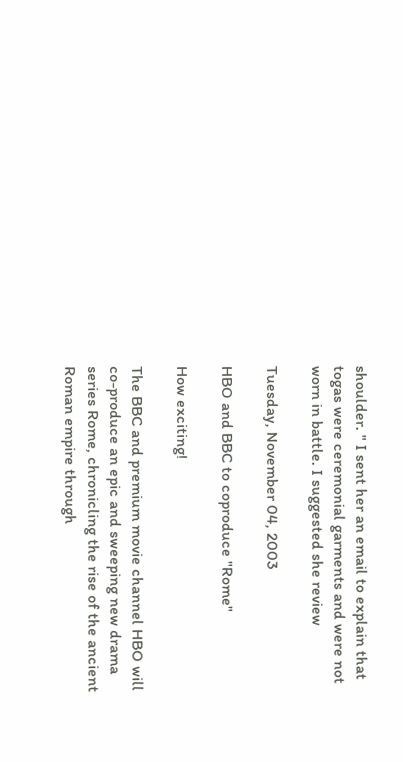shoulder. " I sent her an email to explain that togas were ceremonial garments and were not worn in battle. I suggested she review

Tuesday, November 04, 2003

HBO and BBC to coproduce "Rome"

How exciting!

The BBC and premium movie channel HBO will co-produce an epic and sweeping new drama series Rome, chronicling the rise of the ancient Roman empire through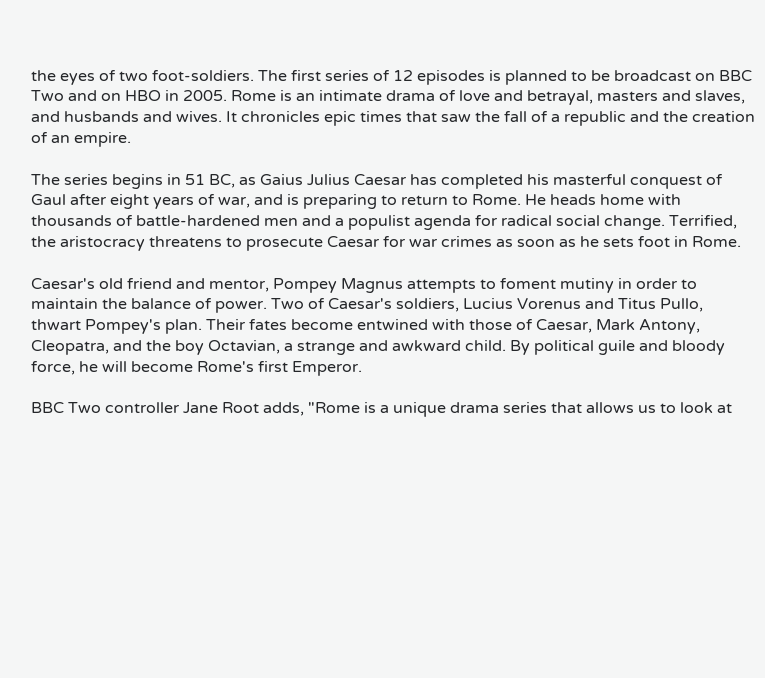the eyes of two foot-soldiers. The first series of 12 episodes is planned to be broadcast on BBC Two and on HBO in 2005. Rome is an intimate drama of love and betrayal, masters and slaves, and husbands and wives. It chronicles epic times that saw the fall of a republic and the creation of an empire.

The series begins in 51 BC, as Gaius Julius Caesar has completed his masterful conquest of Gaul after eight years of war, and is preparing to return to Rome. He heads home with thousands of battle-hardened men and a populist agenda for radical social change. Terrified, the aristocracy threatens to prosecute Caesar for war crimes as soon as he sets foot in Rome.

Caesar's old friend and mentor, Pompey Magnus attempts to foment mutiny in order to maintain the balance of power. Two of Caesar's soldiers, Lucius Vorenus and Titus Pullo, thwart Pompey's plan. Their fates become entwined with those of Caesar, Mark Antony, Cleopatra, and the boy Octavian, a strange and awkward child. By political guile and bloody force, he will become Rome's first Emperor.

BBC Two controller Jane Root adds, "Rome is a unique drama series that allows us to look at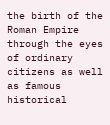the birth of the Roman Empire through the eyes of ordinary citizens as well as famous historical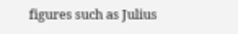figures such as Julius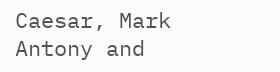Caesar, Mark Antony and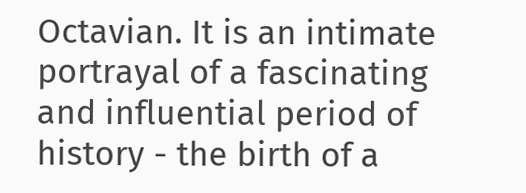Octavian. It is an intimate portrayal of a fascinating and influential period of history - the birth of a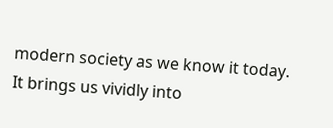modern society as we know it today. It brings us vividly into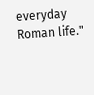everyday Roman life."